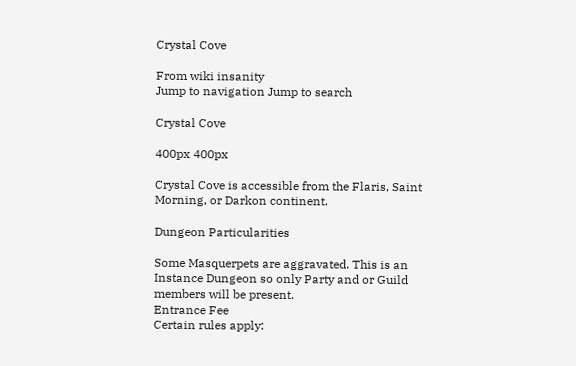Crystal Cove

From wiki insanity
Jump to navigation Jump to search

Crystal Cove

400px 400px

Crystal Cove is accessible from the Flaris, Saint Morning, or Darkon continent.

Dungeon Particularities

Some Masquerpets are aggravated. This is an Instance Dungeon so only Party and or Guild members will be present.
Entrance Fee
Certain rules apply: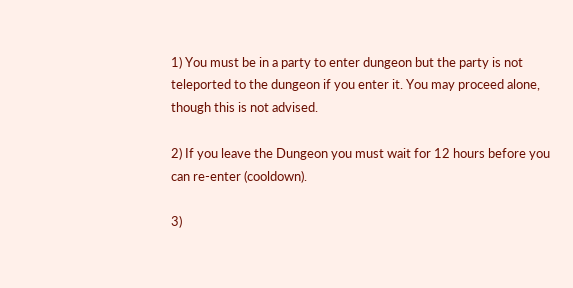1) You must be in a party to enter dungeon but the party is not teleported to the dungeon if you enter it. You may proceed alone, though this is not advised.

2) If you leave the Dungeon you must wait for 12 hours before you can re-enter (cooldown).

3)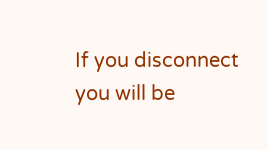If you disconnect you will be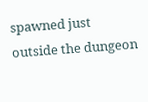spawned just outside the dungeon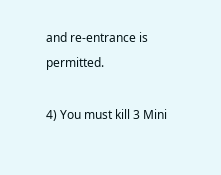and re-entrance is permitted.

4) You must kill 3 Mini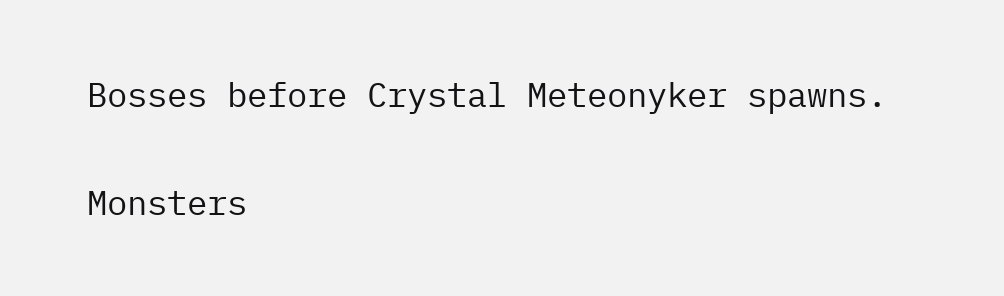Bosses before Crystal Meteonyker spawns.

Monsters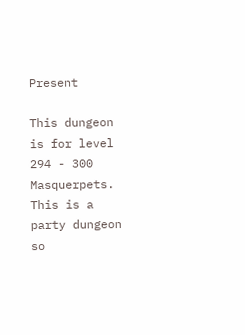Present

This dungeon is for level 294 - 300 Masquerpets.
This is a party dungeon so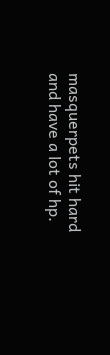masquerpets hit hard and have a lot of hp.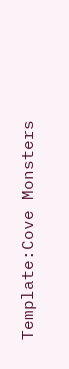Template:Cove Monsters